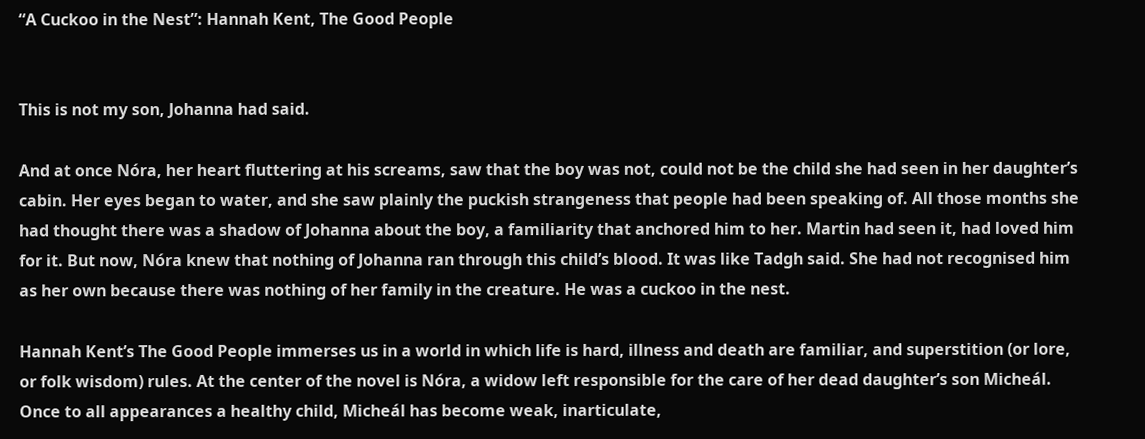“A Cuckoo in the Nest”: Hannah Kent, The Good People


This is not my son, Johanna had said.

And at once Nóra, her heart fluttering at his screams, saw that the boy was not, could not be the child she had seen in her daughter’s cabin. Her eyes began to water, and she saw plainly the puckish strangeness that people had been speaking of. All those months she had thought there was a shadow of Johanna about the boy, a familiarity that anchored him to her. Martin had seen it, had loved him for it. But now, Nóra knew that nothing of Johanna ran through this child’s blood. It was like Tadgh said. She had not recognised him as her own because there was nothing of her family in the creature. He was a cuckoo in the nest.

Hannah Kent’s The Good People immerses us in a world in which life is hard, illness and death are familiar, and superstition (or lore, or folk wisdom) rules. At the center of the novel is Nóra, a widow left responsible for the care of her dead daughter’s son Micheál. Once to all appearances a healthy child, Micheál has become weak, inarticulate,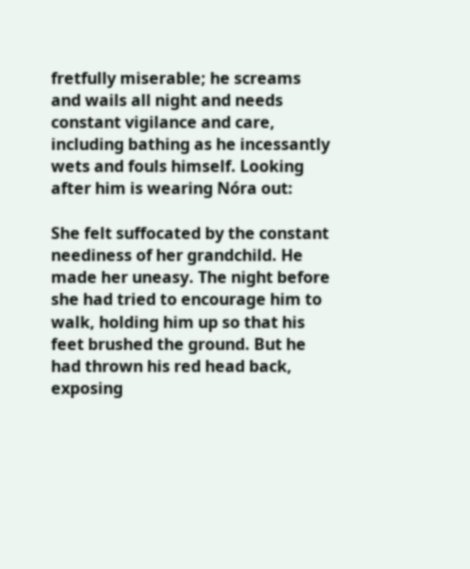fretfully miserable; he screams and wails all night and needs constant vigilance and care, including bathing as he incessantly wets and fouls himself. Looking after him is wearing Nóra out:

She felt suffocated by the constant neediness of her grandchild. He made her uneasy. The night before she had tried to encourage him to walk, holding him up so that his feet brushed the ground. But he had thrown his red head back, exposing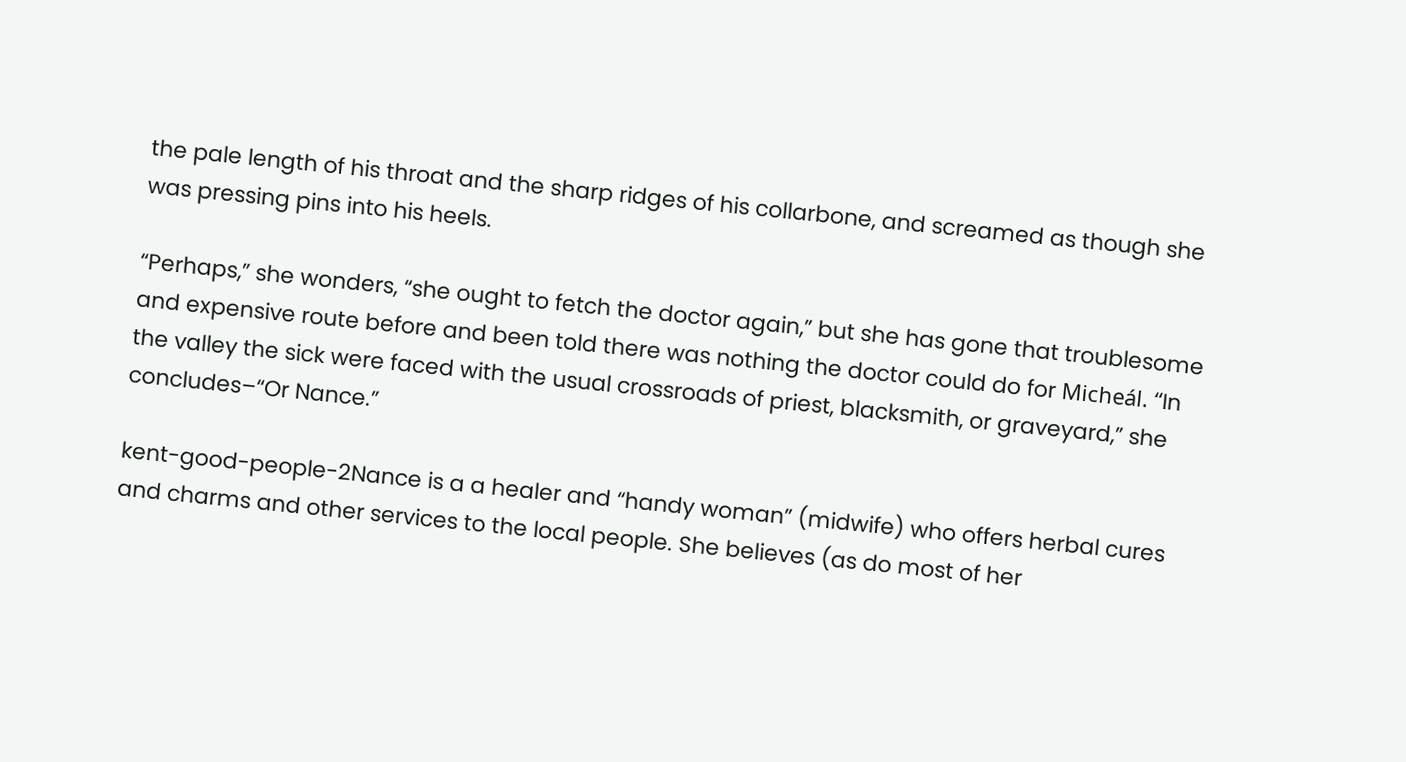the pale length of his throat and the sharp ridges of his collarbone, and screamed as though she was pressing pins into his heels.

“Perhaps,” she wonders, “she ought to fetch the doctor again,” but she has gone that troublesome and expensive route before and been told there was nothing the doctor could do for Micheál. “In the valley the sick were faced with the usual crossroads of priest, blacksmith, or graveyard,” she concludes–“Or Nance.”

kent-good-people-2Nance is a a healer and “handy woman” (midwife) who offers herbal cures and charms and other services to the local people. She believes (as do most of her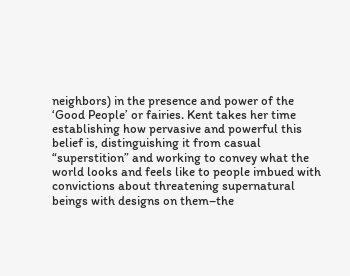neighbors) in the presence and power of the ‘Good People’ or fairies. Kent takes her time establishing how pervasive and powerful this belief is, distinguishing it from casual “superstition” and working to convey what the world looks and feels like to people imbued with convictions about threatening supernatural beings with designs on them–the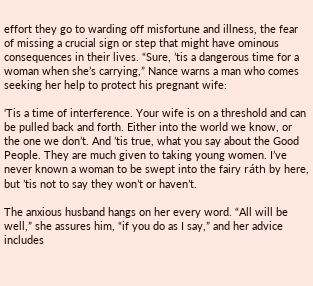effort they go to warding off misfortune and illness, the fear of missing a crucial sign or step that might have ominous consequences in their lives. “Sure, ’tis a dangerous time for a woman when she’s carrying,” Nance warns a man who comes seeking her help to protect his pregnant wife:

‘Tis a time of interference. Your wife is on a threshold and can be pulled back and forth. Either into the world we know, or the one we don’t. And ’tis true, what you say about the Good People. They are much given to taking young women. I’ve never known a woman to be swept into the fairy ráth by here, but ’tis not to say they won’t or haven’t.

The anxious husband hangs on her every word. “All will be well,” she assures him, “if you do as I say,” and her advice includes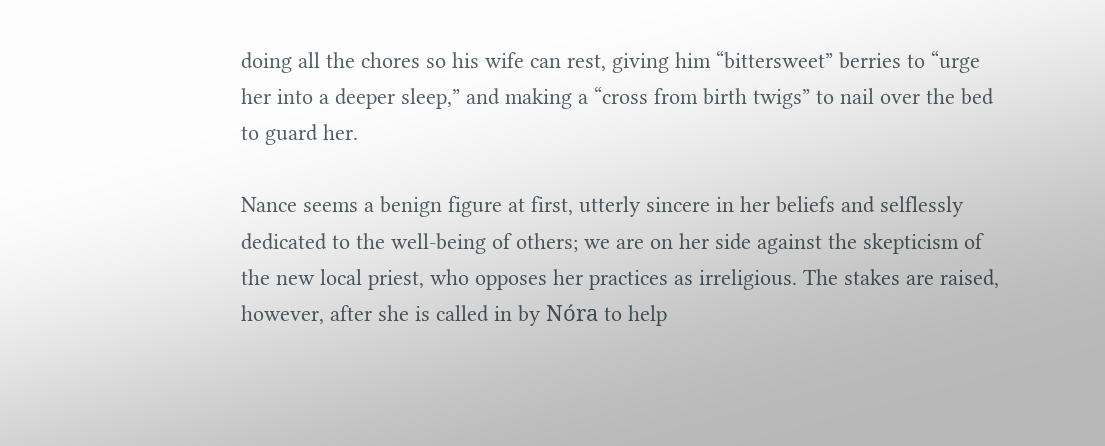doing all the chores so his wife can rest, giving him “bittersweet” berries to “urge her into a deeper sleep,” and making a “cross from birth twigs” to nail over the bed to guard her.

Nance seems a benign figure at first, utterly sincere in her beliefs and selflessly dedicated to the well-being of others; we are on her side against the skepticism of the new local priest, who opposes her practices as irreligious. The stakes are raised, however, after she is called in by Nóra to help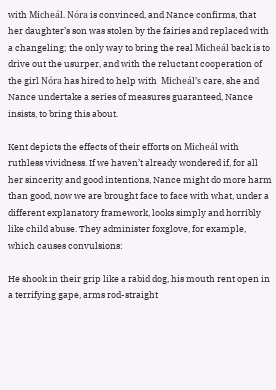with Micheál. Nóra is convinced, and Nance confirms, that her daughter’s son was stolen by the fairies and replaced with a changeling; the only way to bring the real Micheál back is to drive out the usurper, and with the reluctant cooperation of the girl Nóra has hired to help with  Micheál’s care, she and Nance undertake a series of measures guaranteed, Nance insists, to bring this about.

Kent depicts the effects of their efforts on Micheál with ruthless vividness. If we haven’t already wondered if, for all her sincerity and good intentions, Nance might do more harm than good, now we are brought face to face with what, under a different explanatory framework, looks simply and horribly like child abuse. They administer foxglove, for example, which causes convulsions:

He shook in their grip like a rabid dog, his mouth rent open in a terrifying gape, arms rod-straight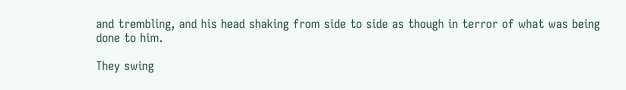and trembling, and his head shaking from side to side as though in terror of what was being done to him.

They swing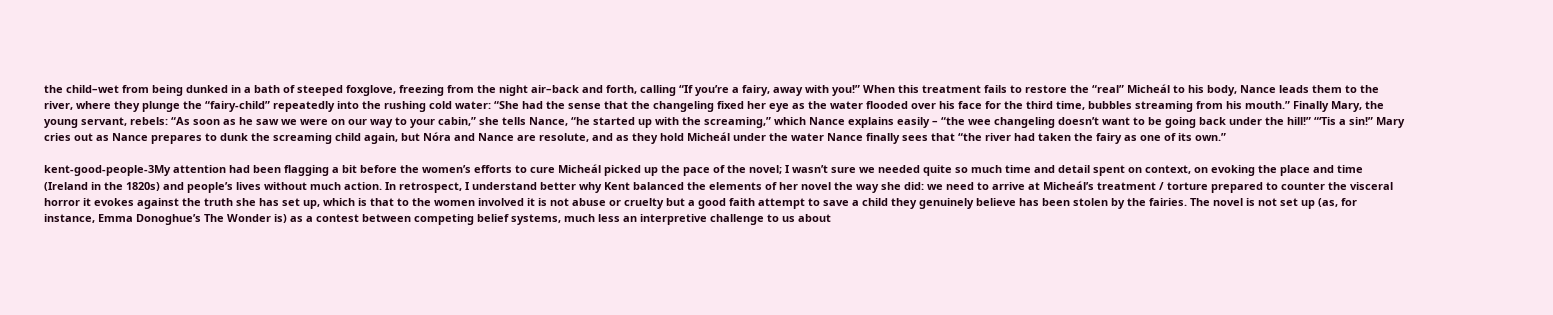the child–wet from being dunked in a bath of steeped foxglove, freezing from the night air–back and forth, calling “If you’re a fairy, away with you!” When this treatment fails to restore the “real” Micheál to his body, Nance leads them to the river, where they plunge the “fairy-child” repeatedly into the rushing cold water: “She had the sense that the changeling fixed her eye as the water flooded over his face for the third time, bubbles streaming from his mouth.” Finally Mary, the young servant, rebels: “As soon as he saw we were on our way to your cabin,” she tells Nance, “he started up with the screaming,” which Nance explains easily – “the wee changeling doesn’t want to be going back under the hill!” “‘Tis a sin!” Mary cries out as Nance prepares to dunk the screaming child again, but Nóra and Nance are resolute, and as they hold Micheál under the water Nance finally sees that “the river had taken the fairy as one of its own.”

kent-good-people-3My attention had been flagging a bit before the women’s efforts to cure Micheál picked up the pace of the novel; I wasn’t sure we needed quite so much time and detail spent on context, on evoking the place and time (Ireland in the 1820s) and people’s lives without much action. In retrospect, I understand better why Kent balanced the elements of her novel the way she did: we need to arrive at Micheál’s treatment / torture prepared to counter the visceral horror it evokes against the truth she has set up, which is that to the women involved it is not abuse or cruelty but a good faith attempt to save a child they genuinely believe has been stolen by the fairies. The novel is not set up (as, for instance, Emma Donoghue’s The Wonder is) as a contest between competing belief systems, much less an interpretive challenge to us about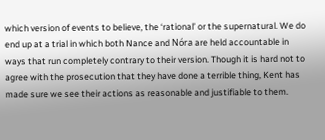which version of events to believe, the ‘rational’ or the supernatural. We do end up at a trial in which both Nance and Nóra are held accountable in ways that run completely contrary to their version. Though it is hard not to agree with the prosecution that they have done a terrible thing, Kent has made sure we see their actions as reasonable and justifiable to them.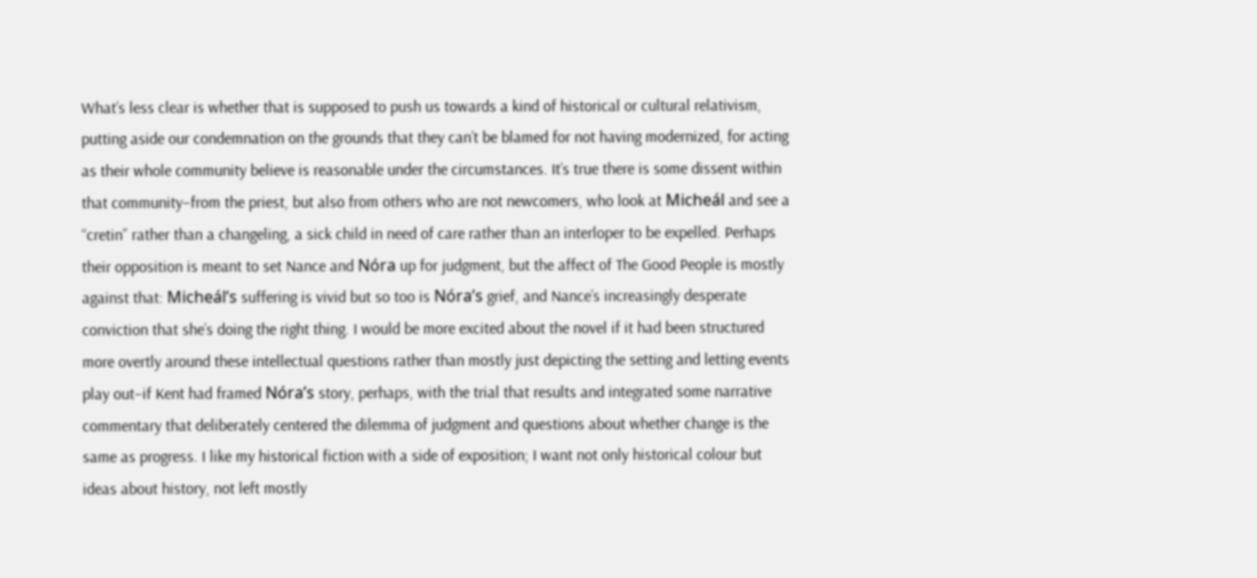What’s less clear is whether that is supposed to push us towards a kind of historical or cultural relativism, putting aside our condemnation on the grounds that they can’t be blamed for not having modernized, for acting as their whole community believe is reasonable under the circumstances. It’s true there is some dissent within that community–from the priest, but also from others who are not newcomers, who look at Micheál and see a “cretin” rather than a changeling, a sick child in need of care rather than an interloper to be expelled. Perhaps their opposition is meant to set Nance and Nóra up for judgment, but the affect of The Good People is mostly against that: Micheál’s suffering is vivid but so too is Nóra’s grief, and Nance’s increasingly desperate conviction that she’s doing the right thing. I would be more excited about the novel if it had been structured more overtly around these intellectual questions rather than mostly just depicting the setting and letting events play out–if Kent had framed Nóra’s story, perhaps, with the trial that results and integrated some narrative commentary that deliberately centered the dilemma of judgment and questions about whether change is the same as progress. I like my historical fiction with a side of exposition; I want not only historical colour but ideas about history, not left mostly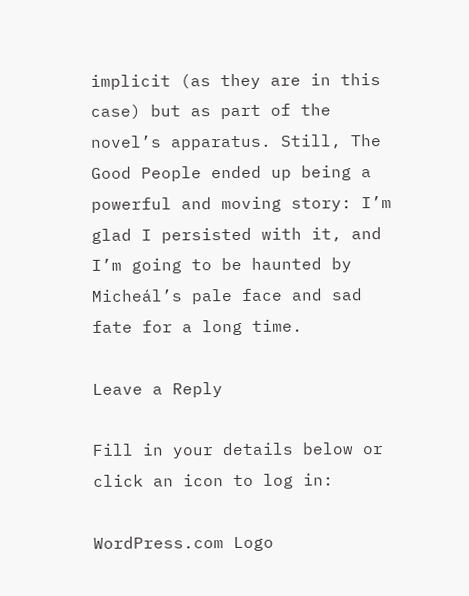implicit (as they are in this case) but as part of the novel’s apparatus. Still, The Good People ended up being a powerful and moving story: I’m glad I persisted with it, and I’m going to be haunted by Micheál’s pale face and sad fate for a long time.

Leave a Reply

Fill in your details below or click an icon to log in:

WordPress.com Logo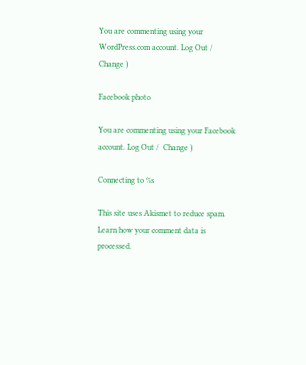You are commenting using your WordPress.com account. Log Out /  Change )

Facebook photo

You are commenting using your Facebook account. Log Out /  Change )

Connecting to %s

This site uses Akismet to reduce spam. Learn how your comment data is processed.